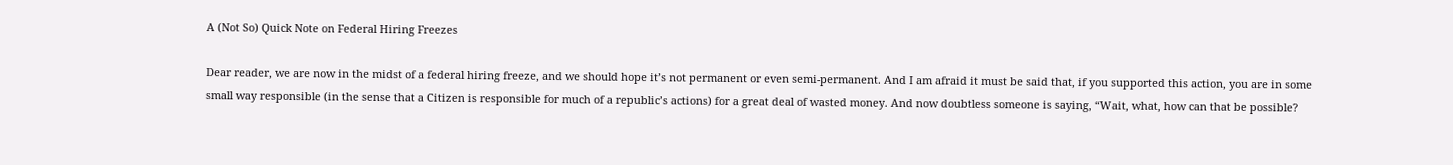A (Not So) Quick Note on Federal Hiring Freezes

Dear reader, we are now in the midst of a federal hiring freeze, and we should hope it’s not permanent or even semi-permanent. And I am afraid it must be said that, if you supported this action, you are in some small way responsible (in the sense that a Citizen is responsible for much of a republic’s actions) for a great deal of wasted money. And now doubtless someone is saying, “Wait, what, how can that be possible?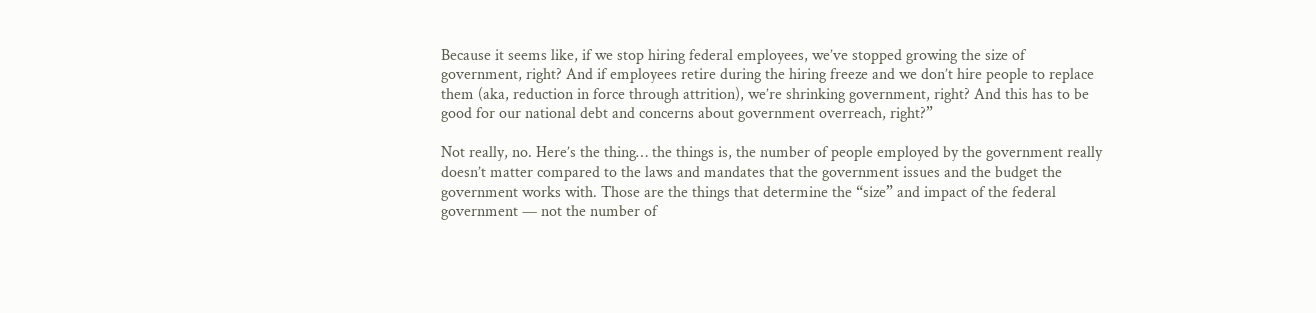Because it seems like, if we stop hiring federal employees, we’ve stopped growing the size of government, right? And if employees retire during the hiring freeze and we don’t hire people to replace them (aka, reduction in force through attrition), we’re shrinking government, right? And this has to be good for our national debt and concerns about government overreach, right?”

Not really, no. Here’s the thing… the things is, the number of people employed by the government really doesn’t matter compared to the laws and mandates that the government issues and the budget the government works with. Those are the things that determine the “size” and impact of the federal government — not the number of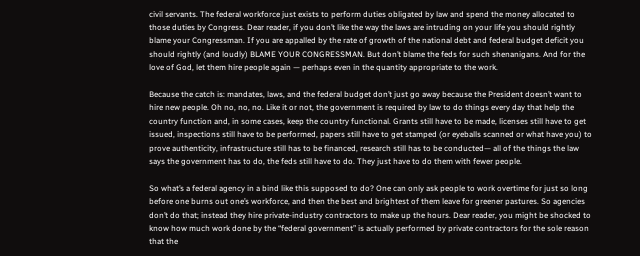civil servants. The federal workforce just exists to perform duties obligated by law and spend the money allocated to those duties by Congress. Dear reader, if you don’t like the way the laws are intruding on your life you should rightly blame your Congressman. If you are appalled by the rate of growth of the national debt and federal budget deficit you should rightly (and loudly) BLAME YOUR CONGRESSMAN. But don’t blame the feds for such shenanigans. And for the love of God, let them hire people again — perhaps even in the quantity appropriate to the work.

Because the catch is: mandates, laws, and the federal budget don’t just go away because the President doesn’t want to hire new people. Oh no, no, no. Like it or not, the government is required by law to do things every day that help the country function and, in some cases, keep the country functional. Grants still have to be made, licenses still have to get issued, inspections still have to be performed, papers still have to get stamped (or eyeballs scanned or what have you) to prove authenticity, infrastructure still has to be financed, research still has to be conducted— all of the things the law says the government has to do, the feds still have to do. They just have to do them with fewer people.

So what’s a federal agency in a bind like this supposed to do? One can only ask people to work overtime for just so long before one burns out one’s workforce, and then the best and brightest of them leave for greener pastures. So agencies don’t do that; instead they hire private-industry contractors to make up the hours. Dear reader, you might be shocked to know how much work done by the “federal government” is actually performed by private contractors for the sole reason that the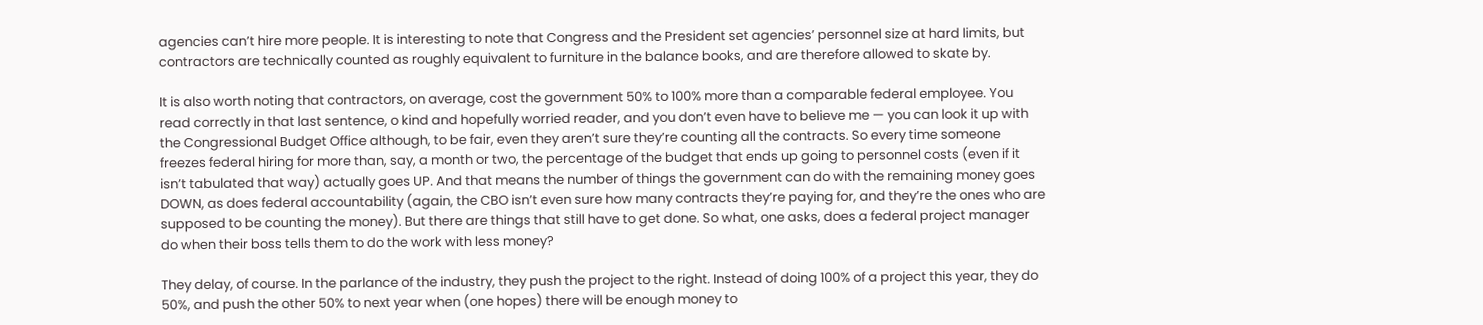agencies can’t hire more people. It is interesting to note that Congress and the President set agencies’ personnel size at hard limits, but contractors are technically counted as roughly equivalent to furniture in the balance books, and are therefore allowed to skate by.

It is also worth noting that contractors, on average, cost the government 50% to 100% more than a comparable federal employee. You read correctly in that last sentence, o kind and hopefully worried reader, and you don’t even have to believe me — you can look it up with the Congressional Budget Office although, to be fair, even they aren’t sure they’re counting all the contracts. So every time someone freezes federal hiring for more than, say, a month or two, the percentage of the budget that ends up going to personnel costs (even if it isn’t tabulated that way) actually goes UP. And that means the number of things the government can do with the remaining money goes DOWN, as does federal accountability (again, the CBO isn’t even sure how many contracts they’re paying for, and they’re the ones who are supposed to be counting the money). But there are things that still have to get done. So what, one asks, does a federal project manager do when their boss tells them to do the work with less money?

They delay, of course. In the parlance of the industry, they push the project to the right. Instead of doing 100% of a project this year, they do 50%, and push the other 50% to next year when (one hopes) there will be enough money to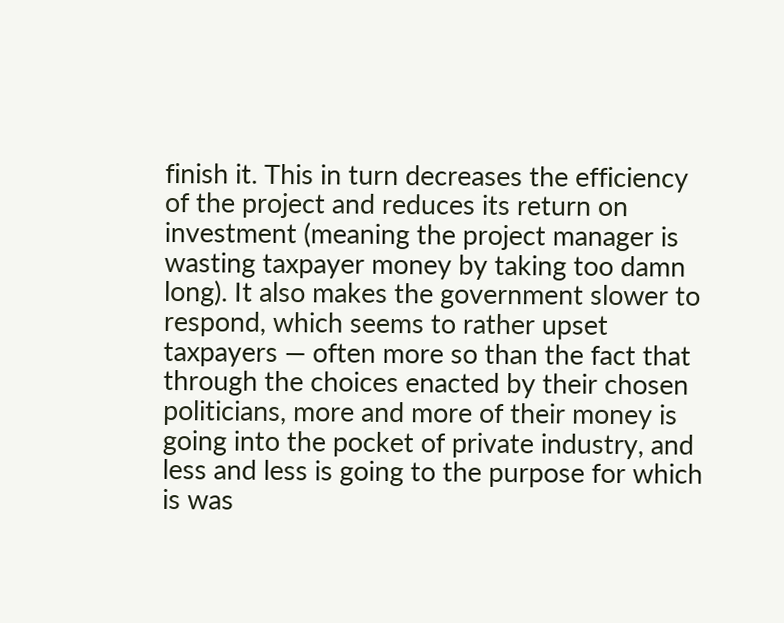finish it. This in turn decreases the efficiency of the project and reduces its return on investment (meaning the project manager is wasting taxpayer money by taking too damn long). It also makes the government slower to respond, which seems to rather upset taxpayers — often more so than the fact that through the choices enacted by their chosen politicians, more and more of their money is going into the pocket of private industry, and less and less is going to the purpose for which is was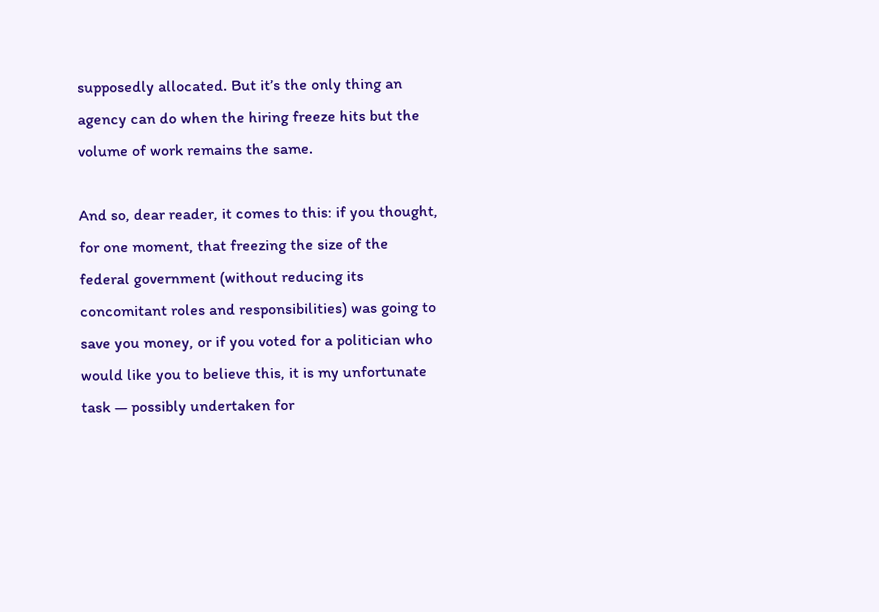supposedly allocated. But it’s the only thing an agency can do when the hiring freeze hits but the volume of work remains the same.

And so, dear reader, it comes to this: if you thought, for one moment, that freezing the size of the federal government (without reducing its concomitant roles and responsibilities) was going to save you money, or if you voted for a politician who would like you to believe this, it is my unfortunate task — possibly undertaken for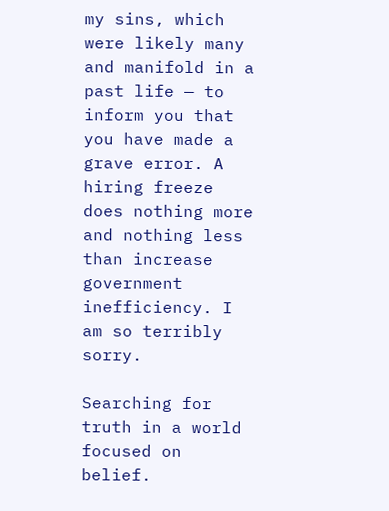my sins, which were likely many and manifold in a past life — to inform you that you have made a grave error. A hiring freeze does nothing more and nothing less than increase government inefficiency. I am so terribly sorry.

Searching for truth in a world focused on belief.